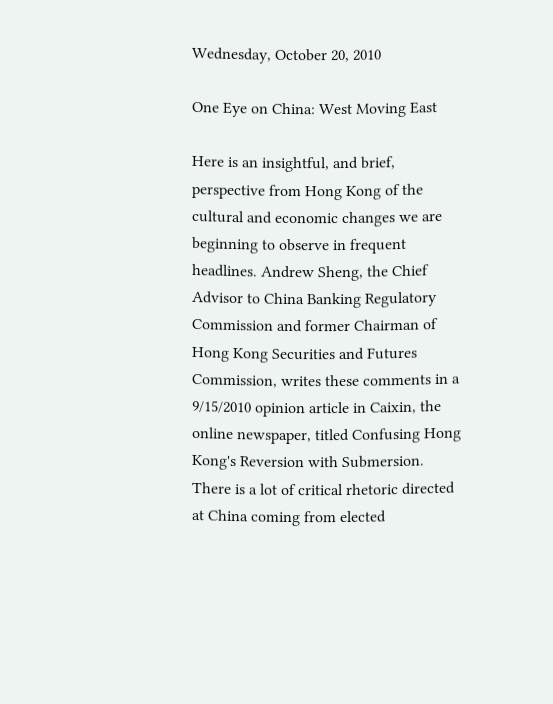Wednesday, October 20, 2010

One Eye on China: West Moving East

Here is an insightful, and brief, perspective from Hong Kong of the cultural and economic changes we are beginning to observe in frequent headlines. Andrew Sheng, the Chief Advisor to China Banking Regulatory Commission and former Chairman of Hong Kong Securities and Futures Commission, writes these comments in a 9/15/2010 opinion article in Caixin, the online newspaper, titled Confusing Hong Kong's Reversion with Submersion. There is a lot of critical rhetoric directed at China coming from elected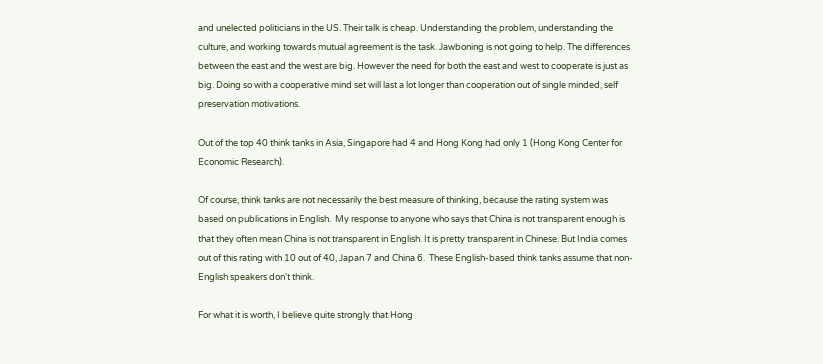and unelected politicians in the US. Their talk is cheap. Understanding the problem, understanding the culture, and working towards mutual agreement is the task. Jawboning is not going to help. The differences between the east and the west are big. However the need for both the east and west to cooperate is just as big. Doing so with a cooperative mind set will last a lot longer than cooperation out of single minded, self preservation motivations.

Out of the top 40 think tanks in Asia, Singapore had 4 and Hong Kong had only 1 (Hong Kong Center for Economic Research).

Of course, think tanks are not necessarily the best measure of thinking, because the rating system was based on publications in English.  My response to anyone who says that China is not transparent enough is that they often mean China is not transparent in English. It is pretty transparent in Chinese. But India comes out of this rating with 10 out of 40, Japan 7 and China 6.  These English-based think tanks assume that non-English speakers don't think.

For what it is worth, I believe quite strongly that Hong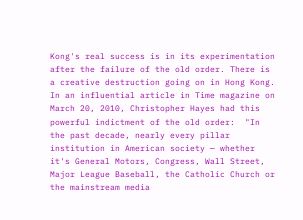Kong's real success is in its experimentation after the failure of the old order. There is a creative destruction going on in Hong Kong. In an influential article in Time magazine on March 20, 2010, Christopher Hayes had this powerful indictment of the old order:  "In the past decade, nearly every pillar institution in American society — whether it's General Motors, Congress, Wall Street, Major League Baseball, the Catholic Church or the mainstream media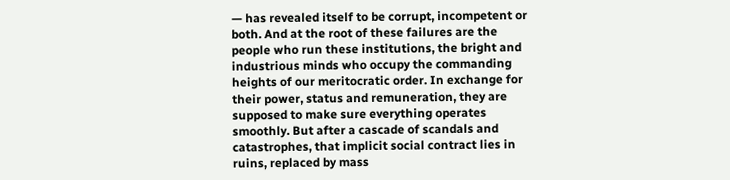— has revealed itself to be corrupt, incompetent or both. And at the root of these failures are the people who run these institutions, the bright and industrious minds who occupy the commanding heights of our meritocratic order. In exchange for their power, status and remuneration, they are supposed to make sure everything operates smoothly. But after a cascade of scandals and catastrophes, that implicit social contract lies in ruins, replaced by mass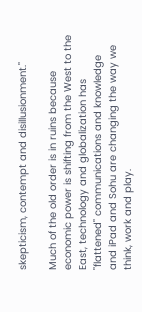skepticism, contempt and disillusionment."

Much of the old order is in ruins because economic power is shifting from the West to the East, technology and globalization has "flattened" communications and knowledge and iPad and Sohu are changing the way we think, work and play.